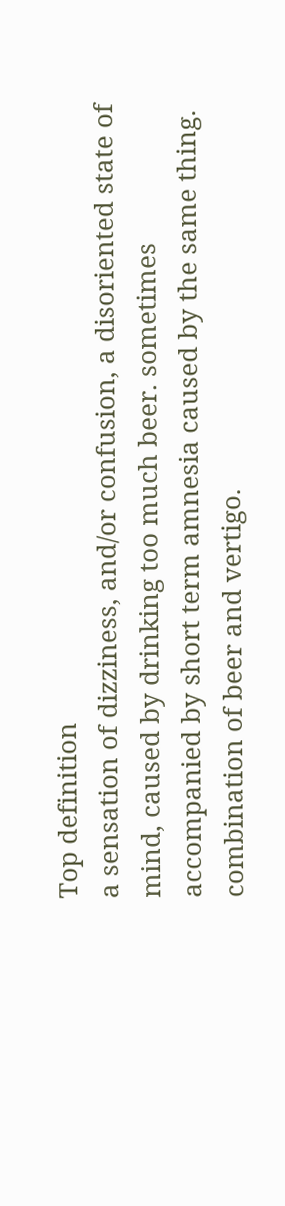Top definition
a sensation of dizziness, and/or confusion, a disoriented state of mind, caused by drinking too much beer. sometimes accompanied by short term amnesia caused by the same thing. combination of beer and vertigo.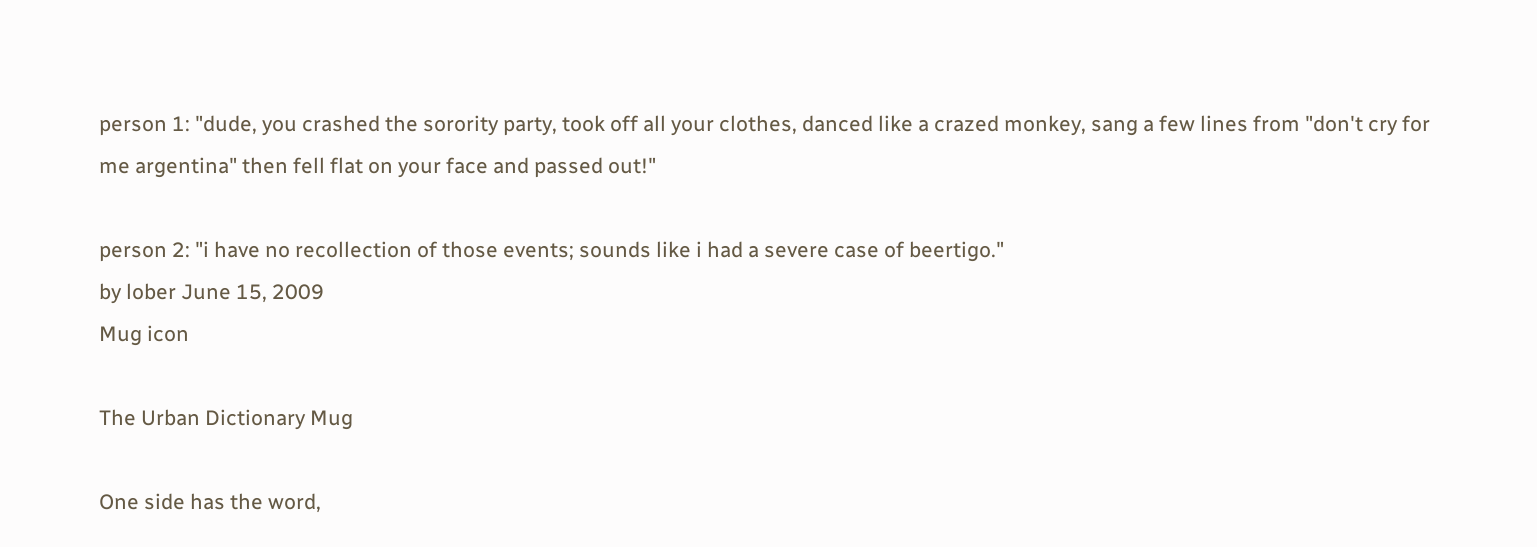person 1: "dude, you crashed the sorority party, took off all your clothes, danced like a crazed monkey, sang a few lines from "don't cry for me argentina" then fell flat on your face and passed out!"

person 2: "i have no recollection of those events; sounds like i had a severe case of beertigo."
by lober June 15, 2009
Mug icon

The Urban Dictionary Mug

One side has the word,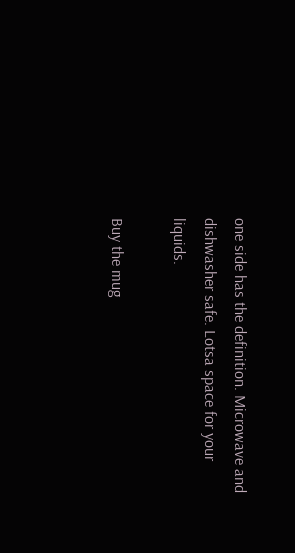one side has the definition. Microwave and dishwasher safe. Lotsa space for your liquids.

Buy the mug